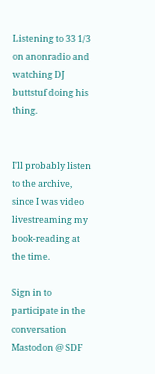Listening to 33 1/3 on anonradio and watching DJ buttstuf doing his thing.


I'll probably listen to the archive, since I was video livestreaming my book-reading at the time.

Sign in to participate in the conversation
Mastodon @ SDF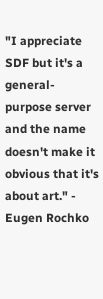"I appreciate SDF but it's a general-purpose server and the name doesn't make it obvious that it's about art." - Eugen Rochko